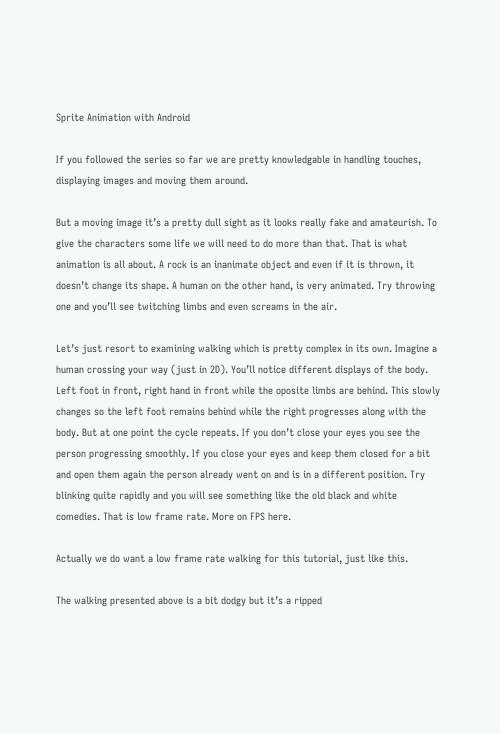Sprite Animation with Android

If you followed the series so far we are pretty knowledgable in handling touches, displaying images and moving them around.

But a moving image it’s a pretty dull sight as it looks really fake and amateurish. To give the characters some life we will need to do more than that. That is what animation is all about. A rock is an inanimate object and even if it is thrown, it doesn’t change its shape. A human on the other hand, is very animated. Try throwing one and you’ll see twitching limbs and even screams in the air.

Let’s just resort to examining walking which is pretty complex in its own. Imagine a human crossing your way (just in 2D). You’ll notice different displays of the body. Left foot in front, right hand in front while the oposite limbs are behind. This slowly changes so the left foot remains behind while the right progresses along with the body. But at one point the cycle repeats. If you don’t close your eyes you see the person progressing smoothly. If you close your eyes and keep them closed for a bit and open them again the person already went on and is in a different position. Try blinking quite rapidly and you will see something like the old black and white comedies. That is low frame rate. More on FPS here.

Actually we do want a low frame rate walking for this tutorial, just like this.

The walking presented above is a bit dodgy but it’s a ripped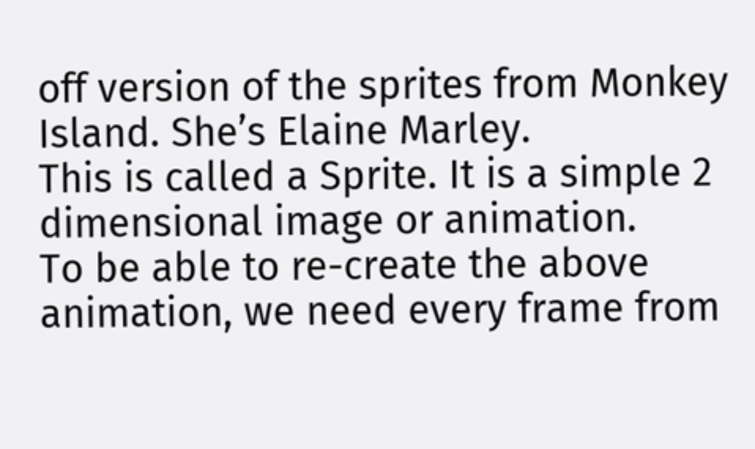off version of the sprites from Monkey Island. She’s Elaine Marley.
This is called a Sprite. It is a simple 2 dimensional image or animation.
To be able to re-create the above animation, we need every frame from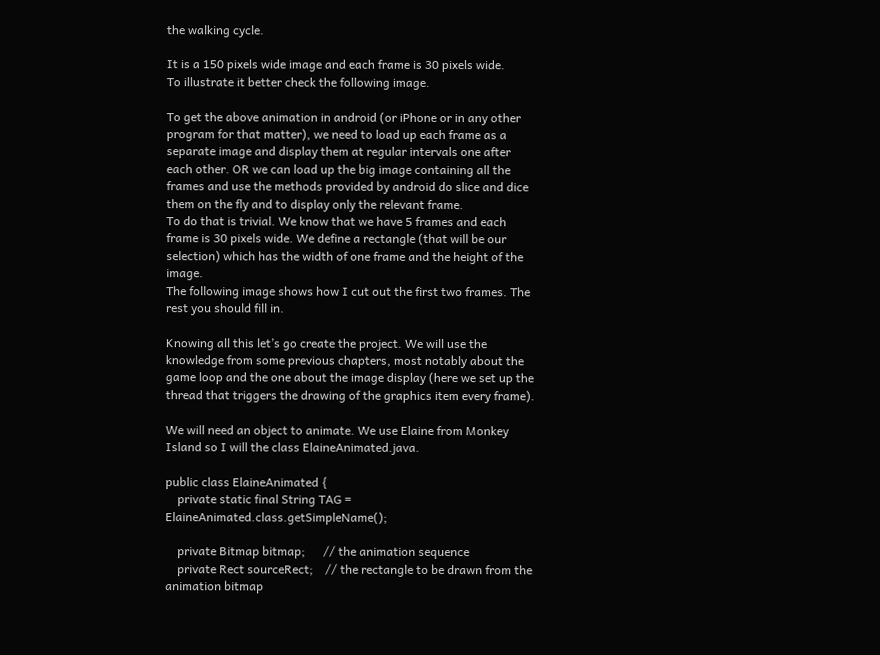the walking cycle.

It is a 150 pixels wide image and each frame is 30 pixels wide.
To illustrate it better check the following image.

To get the above animation in android (or iPhone or in any other program for that matter), we need to load up each frame as a separate image and display them at regular intervals one after each other. OR we can load up the big image containing all the frames and use the methods provided by android do slice and dice them on the fly and to display only the relevant frame.
To do that is trivial. We know that we have 5 frames and each frame is 30 pixels wide. We define a rectangle (that will be our selection) which has the width of one frame and the height of the image.
The following image shows how I cut out the first two frames. The rest you should fill in.

Knowing all this let’s go create the project. We will use the knowledge from some previous chapters, most notably about the game loop and the one about the image display (here we set up the thread that triggers the drawing of the graphics item every frame).

We will need an object to animate. We use Elaine from Monkey Island so I will the class ElaineAnimated.java.

public class ElaineAnimated {
    private static final String TAG = ElaineAnimated.class.getSimpleName();

    private Bitmap bitmap;      // the animation sequence
    private Rect sourceRect;    // the rectangle to be drawn from the animation bitmap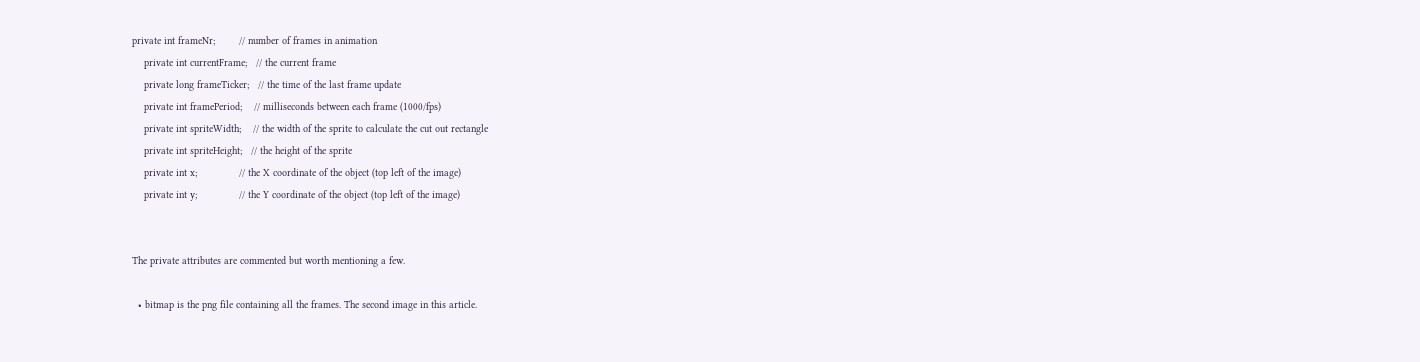private int frameNr;        // number of frames in animation
    private int currentFrame;   // the current frame
    private long frameTicker;   // the time of the last frame update
    private int framePeriod;    // milliseconds between each frame (1000/fps)
    private int spriteWidth;    // the width of the sprite to calculate the cut out rectangle
    private int spriteHeight;   // the height of the sprite
    private int x;              // the X coordinate of the object (top left of the image)
    private int y;              // the Y coordinate of the object (top left of the image)


The private attributes are commented but worth mentioning a few.

  • bitmap is the png file containing all the frames. The second image in this article.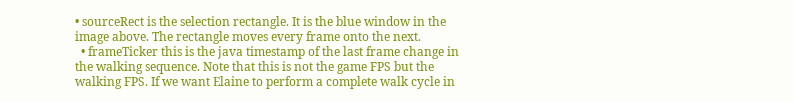• sourceRect is the selection rectangle. It is the blue window in the image above. The rectangle moves every frame onto the next.
  • frameTicker this is the java timestamp of the last frame change in the walking sequence. Note that this is not the game FPS but the walking FPS. If we want Elaine to perform a complete walk cycle in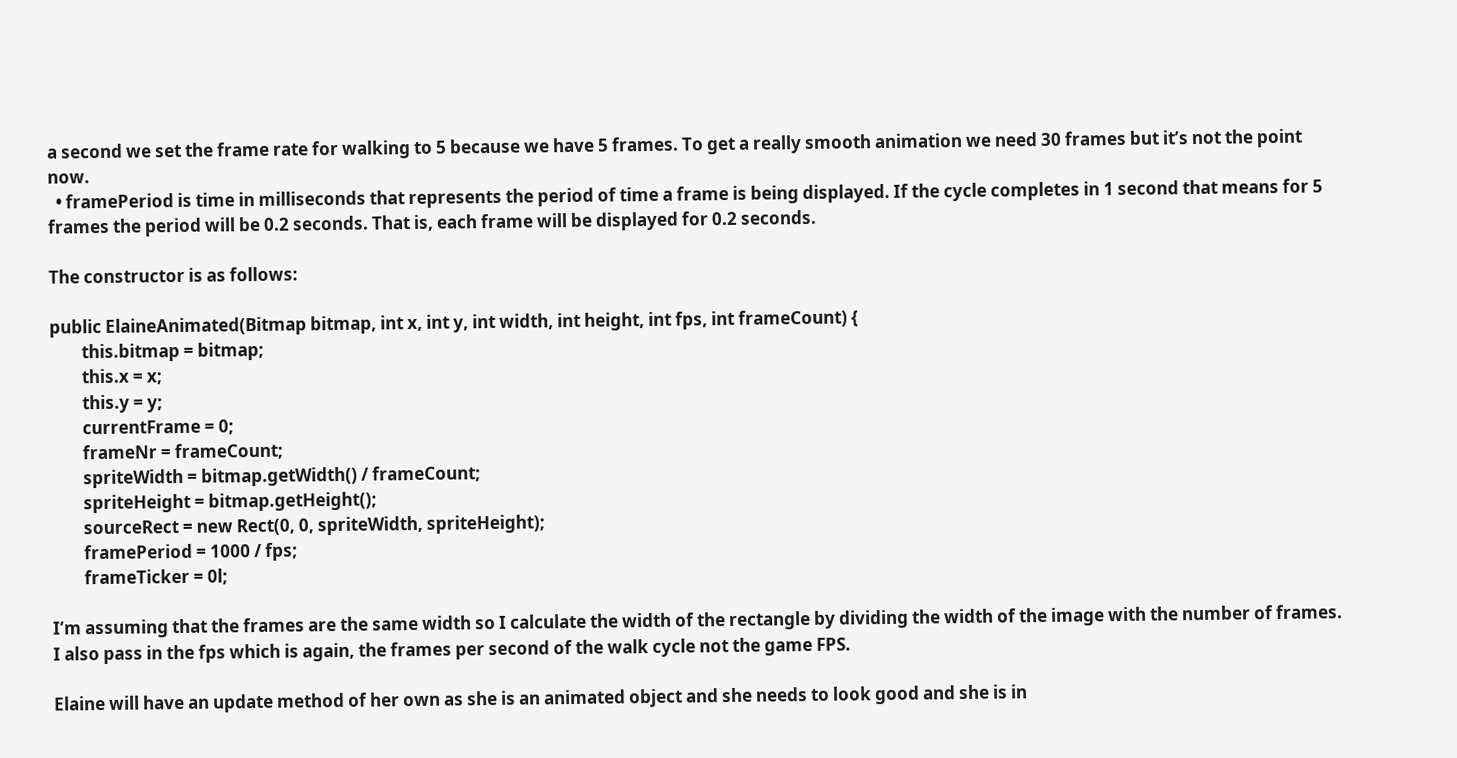a second we set the frame rate for walking to 5 because we have 5 frames. To get a really smooth animation we need 30 frames but it’s not the point now.
  • framePeriod is time in milliseconds that represents the period of time a frame is being displayed. If the cycle completes in 1 second that means for 5 frames the period will be 0.2 seconds. That is, each frame will be displayed for 0.2 seconds.

The constructor is as follows:

public ElaineAnimated(Bitmap bitmap, int x, int y, int width, int height, int fps, int frameCount) {
        this.bitmap = bitmap;
        this.x = x;
        this.y = y;
        currentFrame = 0;
        frameNr = frameCount;
        spriteWidth = bitmap.getWidth() / frameCount;
        spriteHeight = bitmap.getHeight();
        sourceRect = new Rect(0, 0, spriteWidth, spriteHeight);
        framePeriod = 1000 / fps;
        frameTicker = 0l;

I’m assuming that the frames are the same width so I calculate the width of the rectangle by dividing the width of the image with the number of frames. I also pass in the fps which is again, the frames per second of the walk cycle not the game FPS.

Elaine will have an update method of her own as she is an animated object and she needs to look good and she is in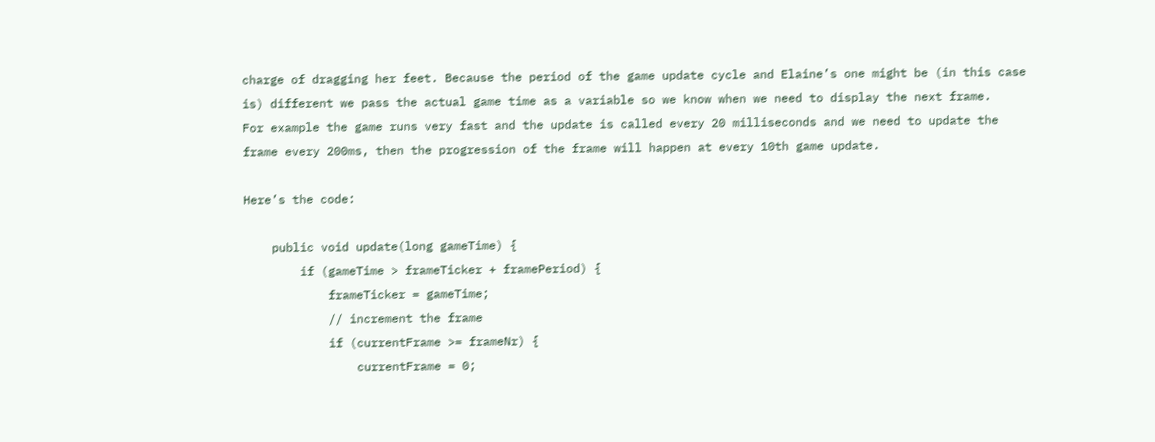charge of dragging her feet. Because the period of the game update cycle and Elaine’s one might be (in this case is) different we pass the actual game time as a variable so we know when we need to display the next frame.
For example the game runs very fast and the update is called every 20 milliseconds and we need to update the frame every 200ms, then the progression of the frame will happen at every 10th game update.

Here’s the code:

    public void update(long gameTime) {
        if (gameTime > frameTicker + framePeriod) {
            frameTicker = gameTime;
            // increment the frame
            if (currentFrame >= frameNr) {
                currentFrame = 0;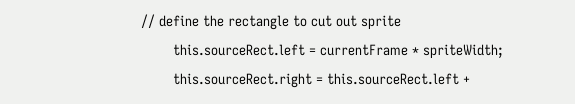// define the rectangle to cut out sprite
        this.sourceRect.left = currentFrame * spriteWidth;
        this.sourceRect.right = this.sourceRect.left +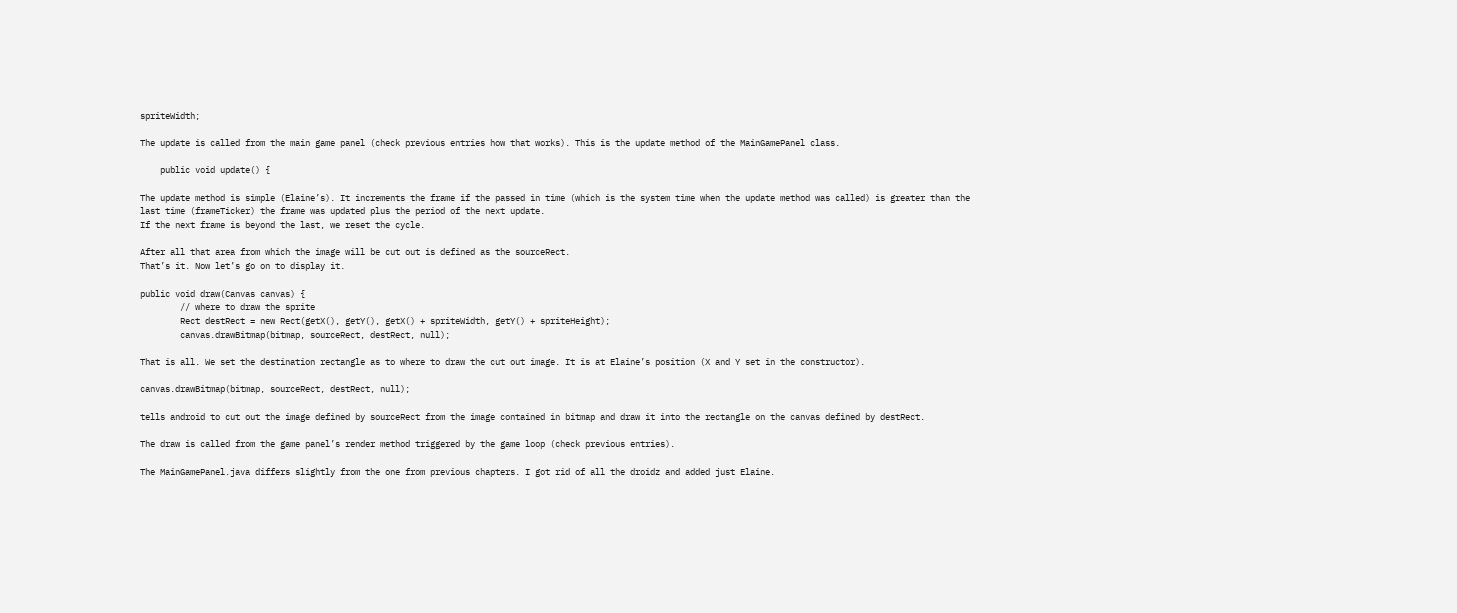spriteWidth;

The update is called from the main game panel (check previous entries how that works). This is the update method of the MainGamePanel class.

    public void update() {

The update method is simple (Elaine’s). It increments the frame if the passed in time (which is the system time when the update method was called) is greater than the last time (frameTicker) the frame was updated plus the period of the next update.
If the next frame is beyond the last, we reset the cycle.

After all that area from which the image will be cut out is defined as the sourceRect.
That’s it. Now let’s go on to display it.

public void draw(Canvas canvas) {
        // where to draw the sprite
        Rect destRect = new Rect(getX(), getY(), getX() + spriteWidth, getY() + spriteHeight);
        canvas.drawBitmap(bitmap, sourceRect, destRect, null);

That is all. We set the destination rectangle as to where to draw the cut out image. It is at Elaine’s position (X and Y set in the constructor).

canvas.drawBitmap(bitmap, sourceRect, destRect, null);

tells android to cut out the image defined by sourceRect from the image contained in bitmap and draw it into the rectangle on the canvas defined by destRect.

The draw is called from the game panel’s render method triggered by the game loop (check previous entries).

The MainGamePanel.java differs slightly from the one from previous chapters. I got rid of all the droidz and added just Elaine.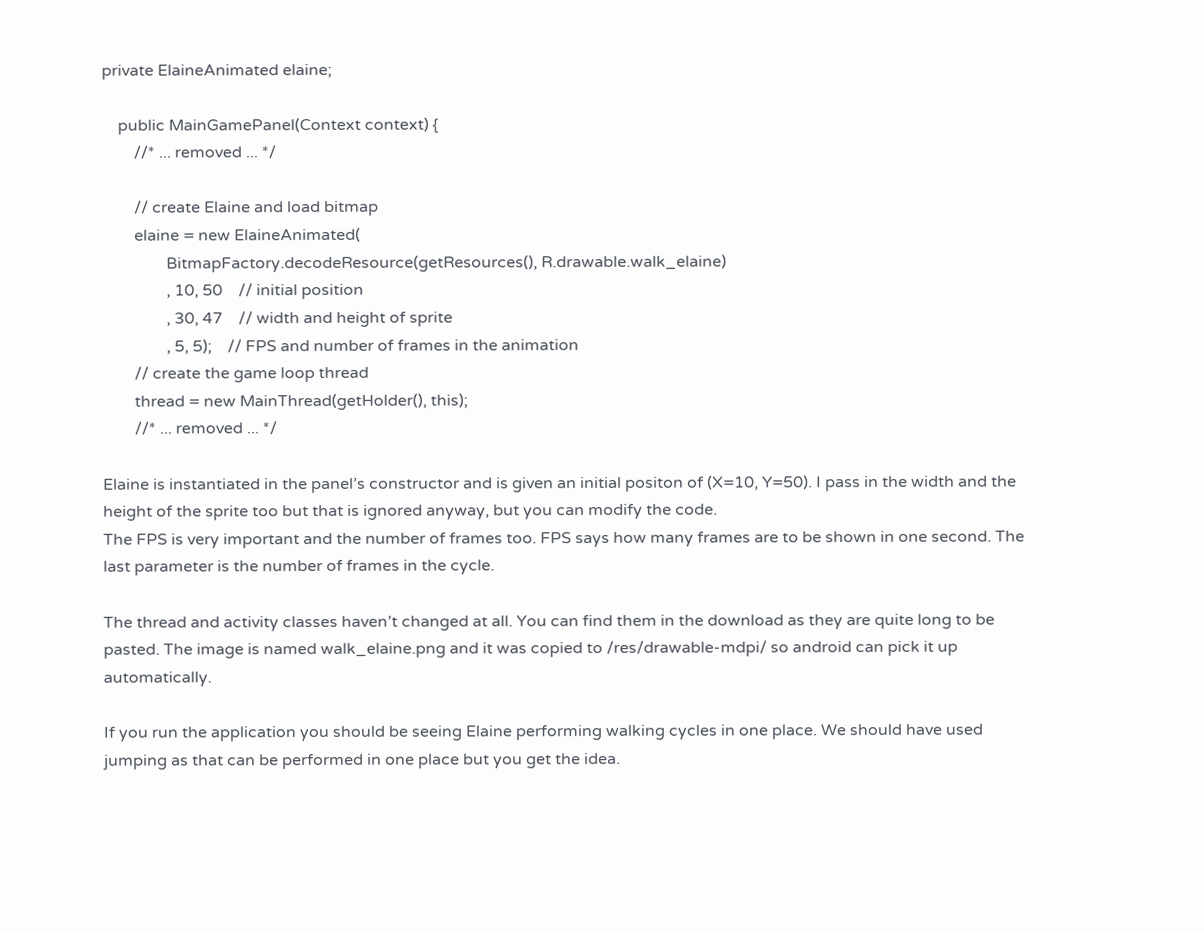private ElaineAnimated elaine;

    public MainGamePanel(Context context) {
        //* ... removed ... */

        // create Elaine and load bitmap
        elaine = new ElaineAnimated(
                BitmapFactory.decodeResource(getResources(), R.drawable.walk_elaine)
                , 10, 50    // initial position
                , 30, 47    // width and height of sprite
                , 5, 5);    // FPS and number of frames in the animation
        // create the game loop thread
        thread = new MainThread(getHolder(), this);
        //* ... removed ... */

Elaine is instantiated in the panel’s constructor and is given an initial positon of (X=10, Y=50). I pass in the width and the height of the sprite too but that is ignored anyway, but you can modify the code.
The FPS is very important and the number of frames too. FPS says how many frames are to be shown in one second. The last parameter is the number of frames in the cycle.

The thread and activity classes haven’t changed at all. You can find them in the download as they are quite long to be pasted. The image is named walk_elaine.png and it was copied to /res/drawable-mdpi/ so android can pick it up automatically.

If you run the application you should be seeing Elaine performing walking cycles in one place. We should have used jumping as that can be performed in one place but you get the idea.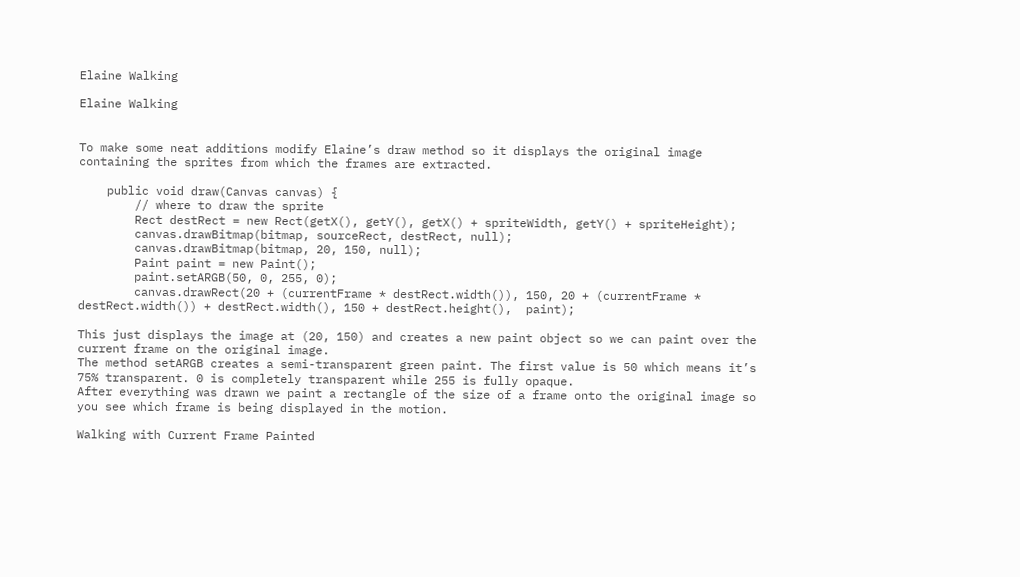Elaine Walking

Elaine Walking


To make some neat additions modify Elaine’s draw method so it displays the original image containing the sprites from which the frames are extracted.

    public void draw(Canvas canvas) {
        // where to draw the sprite
        Rect destRect = new Rect(getX(), getY(), getX() + spriteWidth, getY() + spriteHeight);
        canvas.drawBitmap(bitmap, sourceRect, destRect, null);
        canvas.drawBitmap(bitmap, 20, 150, null);
        Paint paint = new Paint();
        paint.setARGB(50, 0, 255, 0);
        canvas.drawRect(20 + (currentFrame * destRect.width()), 150, 20 + (currentFrame * destRect.width()) + destRect.width(), 150 + destRect.height(),  paint);

This just displays the image at (20, 150) and creates a new paint object so we can paint over the current frame on the original image.
The method setARGB creates a semi-transparent green paint. The first value is 50 which means it’s 75% transparent. 0 is completely transparent while 255 is fully opaque.
After everything was drawn we paint a rectangle of the size of a frame onto the original image so you see which frame is being displayed in the motion.

Walking with Current Frame Painted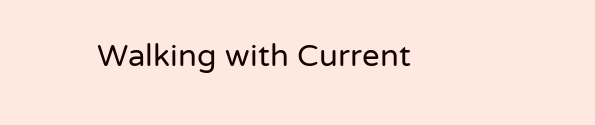Walking with Current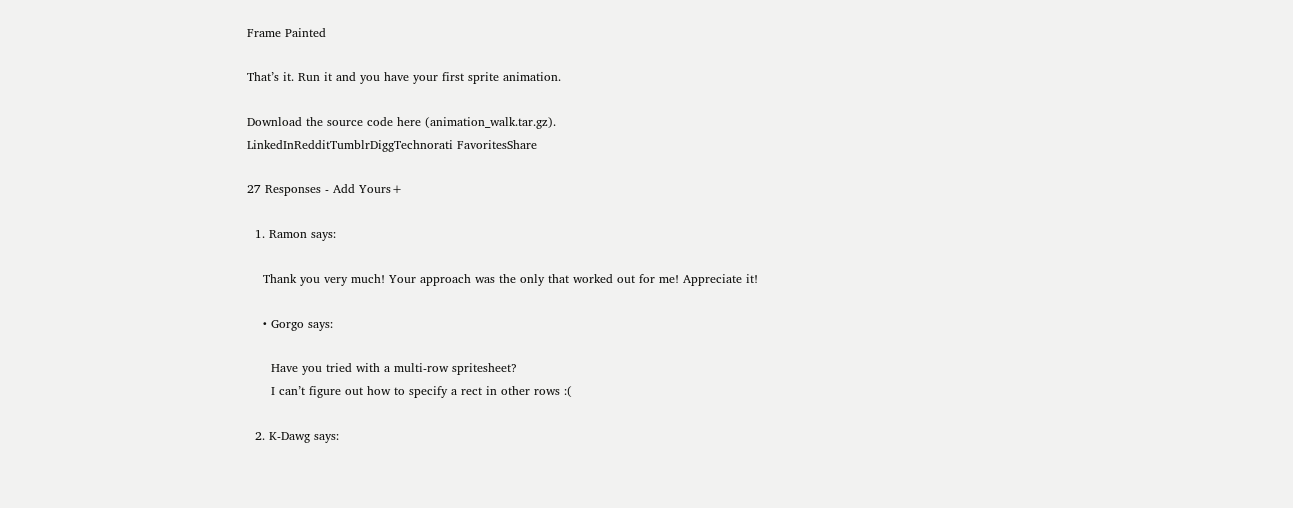Frame Painted

That’s it. Run it and you have your first sprite animation.

Download the source code here (animation_walk.tar.gz).
LinkedInRedditTumblrDiggTechnorati FavoritesShare

27 Responses - Add Yours+

  1. Ramon says:

    Thank you very much! Your approach was the only that worked out for me! Appreciate it!

    • Gorgo says:

      Have you tried with a multi-row spritesheet?
      I can’t figure out how to specify a rect in other rows :(

  2. K-Dawg says: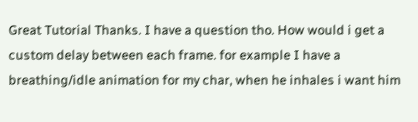Great Tutorial Thanks. I have a question tho. How would i get a custom delay between each frame. for example I have a breathing/idle animation for my char, when he inhales i want him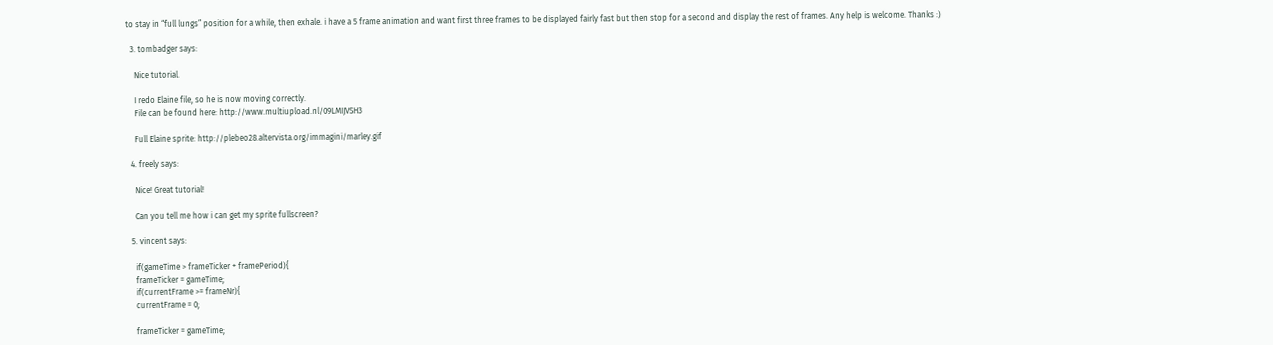to stay in “full lungs” position for a while, then exhale. i have a 5 frame animation and want first three frames to be displayed fairly fast but then stop for a second and display the rest of frames. Any help is welcome. Thanks :)

  3. tombadger says:

    Nice tutorial.

    I redo Elaine file, so he is now moving correctly.
    File can be found here: http://www.multiupload.nl/09LMIJVSH3

    Full Elaine sprite: http://plebeo28.altervista.org/immagini/marley.gif

  4. freely says:

    Nice! Great tutorial!

    Can you tell me how i can get my sprite fullscreen?

  5. vincent says:

    if(gameTime > frameTicker + framePeriod){
    frameTicker = gameTime;
    if(currentFrame >= frameNr){
    currentFrame = 0;

    frameTicker = gameTime;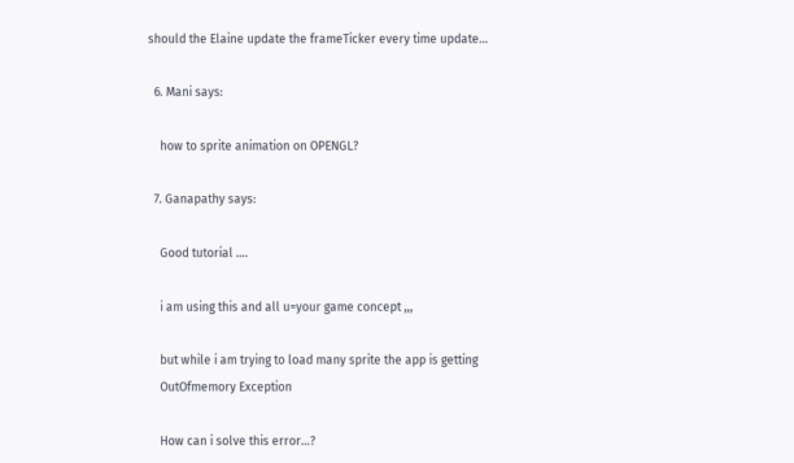should the Elaine update the frameTicker every time update…

  6. Mani says:

    how to sprite animation on OPENGL?

  7. Ganapathy says:

    Good tutorial ….

    i am using this and all u=your game concept ,,,

    but while i am trying to load many sprite the app is getting
    OutOfmemory Exception

    How can i solve this error…?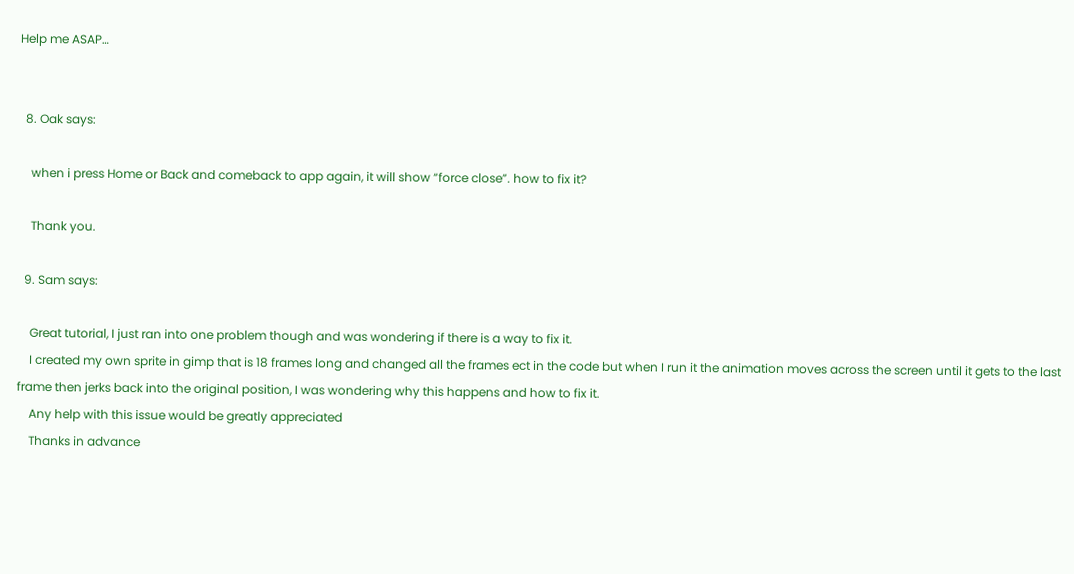Help me ASAP…


  8. Oak says:

    when i press Home or Back and comeback to app again, it will show “force close”. how to fix it?

    Thank you.

  9. Sam says:

    Great tutorial, I just ran into one problem though and was wondering if there is a way to fix it.
    I created my own sprite in gimp that is 18 frames long and changed all the frames ect in the code but when I run it the animation moves across the screen until it gets to the last frame then jerks back into the original position, I was wondering why this happens and how to fix it.
    Any help with this issue would be greatly appreciated
    Thanks in advance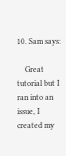10. Sam says:

    Great tutorial but I ran into an issue, I created my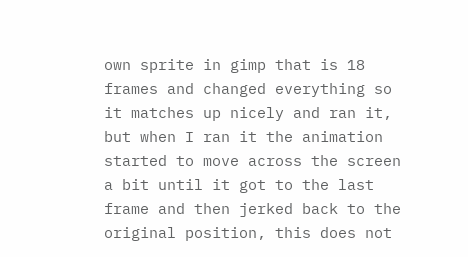own sprite in gimp that is 18 frames and changed everything so it matches up nicely and ran it, but when I ran it the animation started to move across the screen a bit until it got to the last frame and then jerked back to the original position, this does not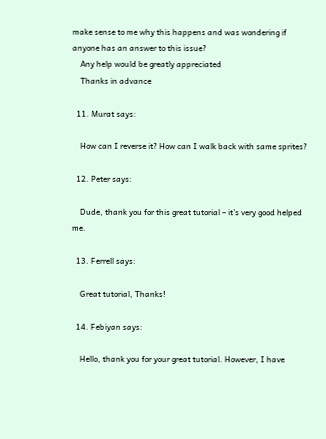make sense to me why this happens and was wondering if anyone has an answer to this issue?
    Any help would be greatly appreciated
    Thanks in advance

  11. Murat says:

    How can I reverse it? How can I walk back with same sprites?

  12. Peter says:

    Dude, thank you for this great tutorial – it’s very good helped me.

  13. Ferrell says:

    Great tutorial, Thanks!

  14. Febiyan says:

    Hello, thank you for your great tutorial. However, I have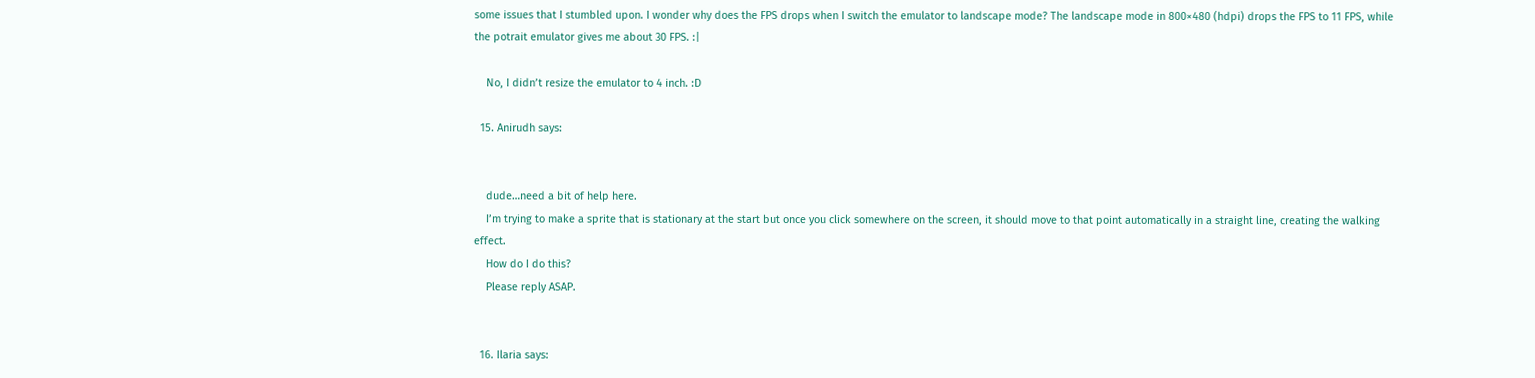some issues that I stumbled upon. I wonder why does the FPS drops when I switch the emulator to landscape mode? The landscape mode in 800×480 (hdpi) drops the FPS to 11 FPS, while the potrait emulator gives me about 30 FPS. :|

    No, I didn’t resize the emulator to 4 inch. :D

  15. Anirudh says:


    dude…need a bit of help here.
    I’m trying to make a sprite that is stationary at the start but once you click somewhere on the screen, it should move to that point automatically in a straight line, creating the walking effect.
    How do I do this?
    Please reply ASAP.


  16. Ilaria says: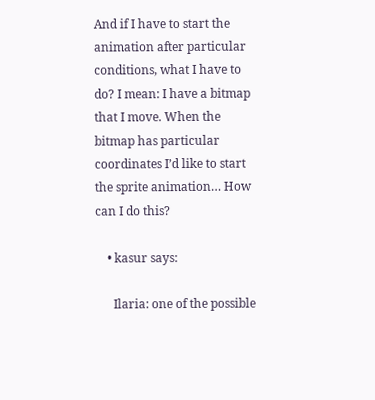And if I have to start the animation after particular conditions, what I have to do? I mean: I have a bitmap that I move. When the bitmap has particular coordinates I’d like to start the sprite animation… How can I do this?

    • kasur says:

      Ilaria: one of the possible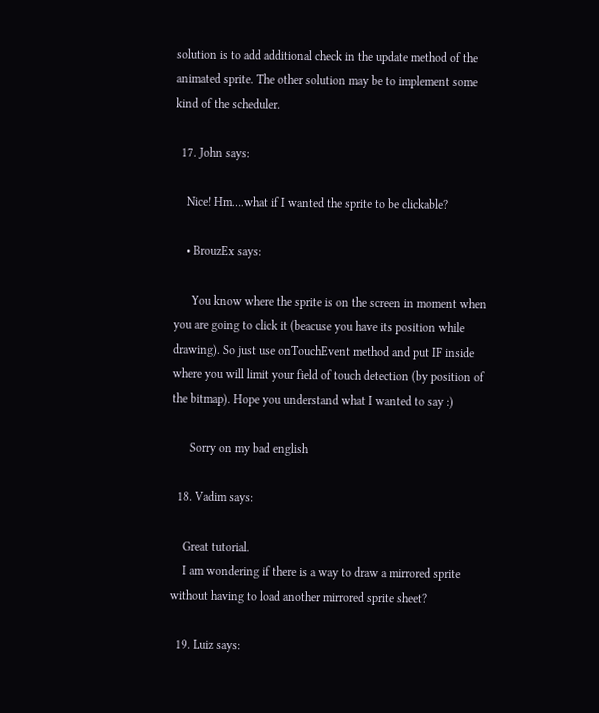solution is to add additional check in the update method of the animated sprite. The other solution may be to implement some kind of the scheduler.

  17. John says:

    Nice! Hm….what if I wanted the sprite to be clickable?

    • BrouzEx says:

      You know where the sprite is on the screen in moment when you are going to click it (beacuse you have its position while drawing). So just use onTouchEvent method and put IF inside where you will limit your field of touch detection (by position of the bitmap). Hope you understand what I wanted to say :)

      Sorry on my bad english

  18. Vadim says:

    Great tutorial.
    I am wondering if there is a way to draw a mirrored sprite without having to load another mirrored sprite sheet?

  19. Luiz says: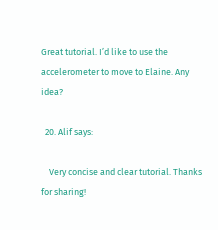Great tutorial. I’d like to use the accelerometer to move to Elaine. Any idea?

  20. Alif says:

    Very concise and clear tutorial. Thanks for sharing!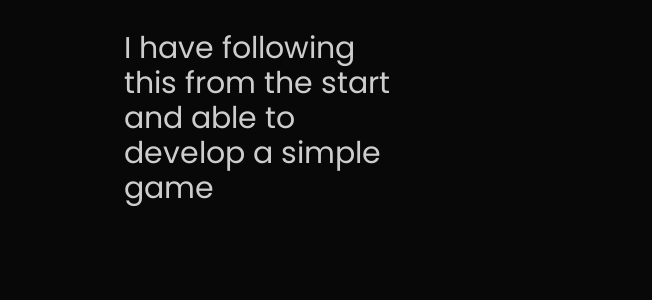I have following this from the start and able to develop a simple game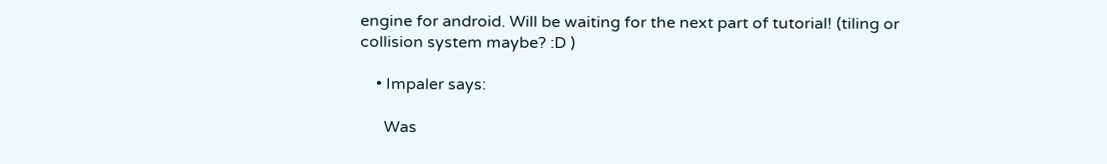engine for android. Will be waiting for the next part of tutorial! (tiling or collision system maybe? :D )

    • Impaler says:

      Was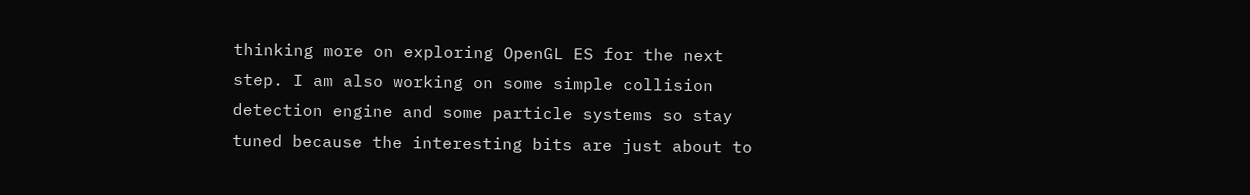thinking more on exploring OpenGL ES for the next step. I am also working on some simple collision detection engine and some particle systems so stay tuned because the interesting bits are just about to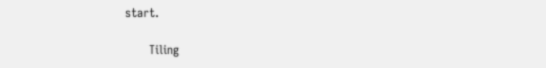start.

      Tiling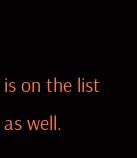is on the list as well.